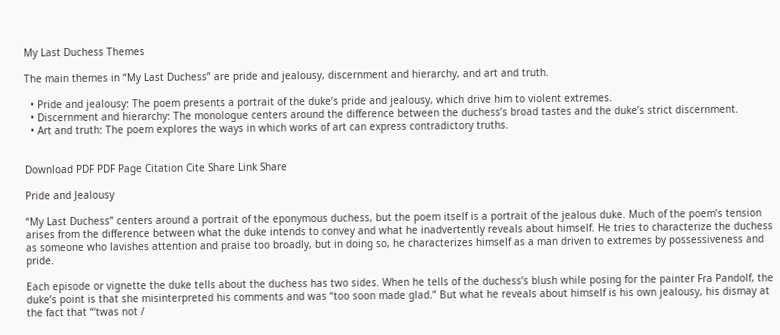My Last Duchess Themes

The main themes in “My Last Duchess” are pride and jealousy, discernment and hierarchy, and art and truth.

  • Pride and jealousy: The poem presents a portrait of the duke’s pride and jealousy, which drive him to violent extremes.
  • Discernment and hierarchy: The monologue centers around the difference between the duchess’s broad tastes and the duke’s strict discernment.
  • Art and truth: The poem explores the ways in which works of art can express contradictory truths.


Download PDF PDF Page Citation Cite Share Link Share

Pride and Jealousy

“My Last Duchess” centers around a portrait of the eponymous duchess, but the poem itself is a portrait of the jealous duke. Much of the poem’s tension arises from the difference between what the duke intends to convey and what he inadvertently reveals about himself. He tries to characterize the duchess as someone who lavishes attention and praise too broadly, but in doing so, he characterizes himself as a man driven to extremes by possessiveness and pride.

Each episode or vignette the duke tells about the duchess has two sides. When he tells of the duchess’s blush while posing for the painter Fra Pandolf, the duke’s point is that she misinterpreted his comments and was “too soon made glad.” But what he reveals about himself is his own jealousy, his dismay at the fact that “‘twas not /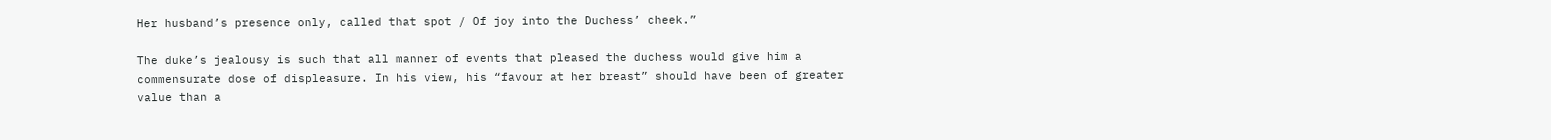Her husband’s presence only, called that spot / Of joy into the Duchess’ cheek.”

The duke’s jealousy is such that all manner of events that pleased the duchess would give him a commensurate dose of displeasure. In his view, his “favour at her breast” should have been of greater value than a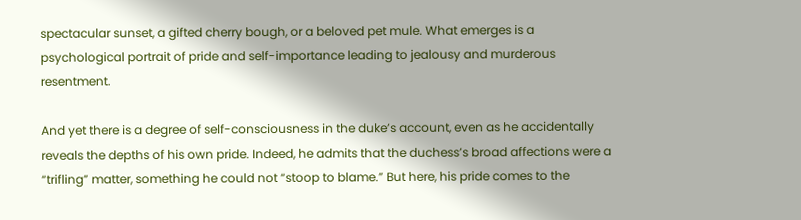spectacular sunset, a gifted cherry bough, or a beloved pet mule. What emerges is a psychological portrait of pride and self-importance leading to jealousy and murderous resentment.

And yet there is a degree of self-consciousness in the duke’s account, even as he accidentally reveals the depths of his own pride. Indeed, he admits that the duchess’s broad affections were a “trifling” matter, something he could not “stoop to blame.” But here, his pride comes to the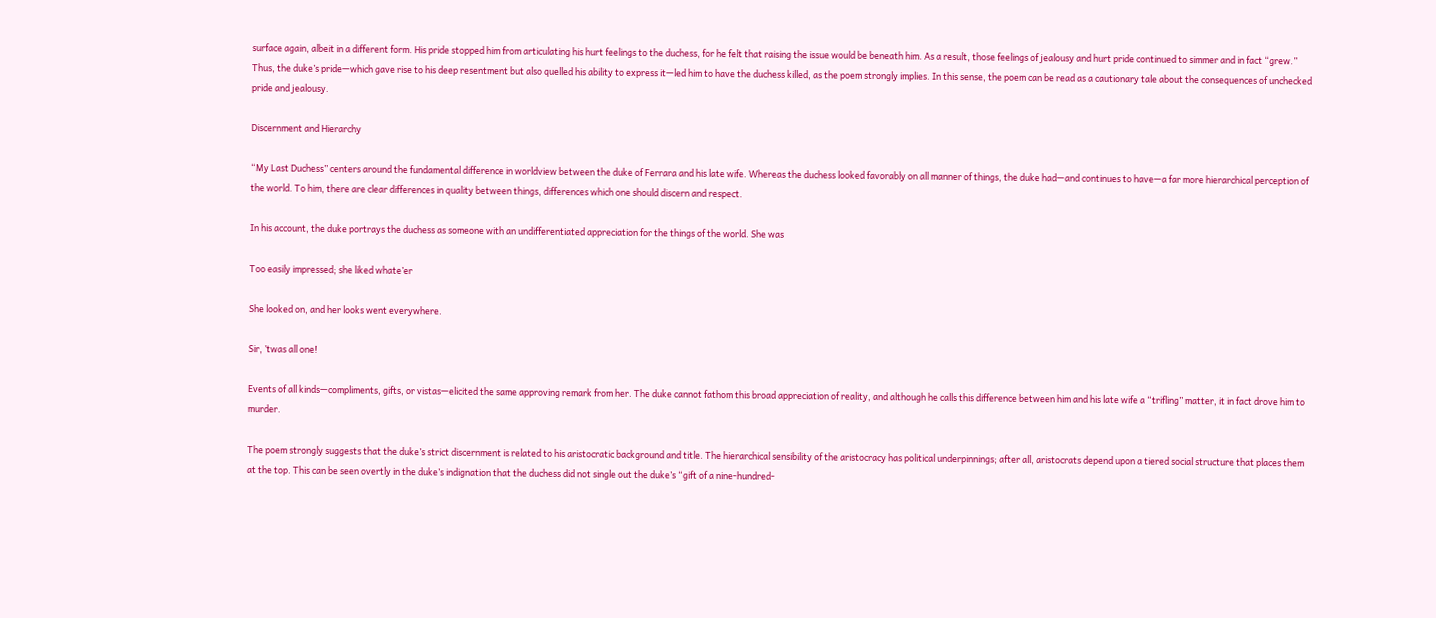surface again, albeit in a different form. His pride stopped him from articulating his hurt feelings to the duchess, for he felt that raising the issue would be beneath him. As a result, those feelings of jealousy and hurt pride continued to simmer and in fact “grew.” Thus, the duke’s pride—which gave rise to his deep resentment but also quelled his ability to express it—led him to have the duchess killed, as the poem strongly implies. In this sense, the poem can be read as a cautionary tale about the consequences of unchecked pride and jealousy.

Discernment and Hierarchy

“My Last Duchess” centers around the fundamental difference in worldview between the duke of Ferrara and his late wife. Whereas the duchess looked favorably on all manner of things, the duke had—and continues to have—a far more hierarchical perception of the world. To him, there are clear differences in quality between things, differences which one should discern and respect.

In his account, the duke portrays the duchess as someone with an undifferentiated appreciation for the things of the world. She was

Too easily impressed; she liked whate’er

She looked on, and her looks went everywhere.

Sir, ’twas all one!

Events of all kinds—compliments, gifts, or vistas—elicited the same approving remark from her. The duke cannot fathom this broad appreciation of reality, and although he calls this difference between him and his late wife a “trifling” matter, it in fact drove him to murder.

The poem strongly suggests that the duke’s strict discernment is related to his aristocratic background and title. The hierarchical sensibility of the aristocracy has political underpinnings; after all, aristocrats depend upon a tiered social structure that places them at the top. This can be seen overtly in the duke’s indignation that the duchess did not single out the duke’s “gift of a nine-hundred-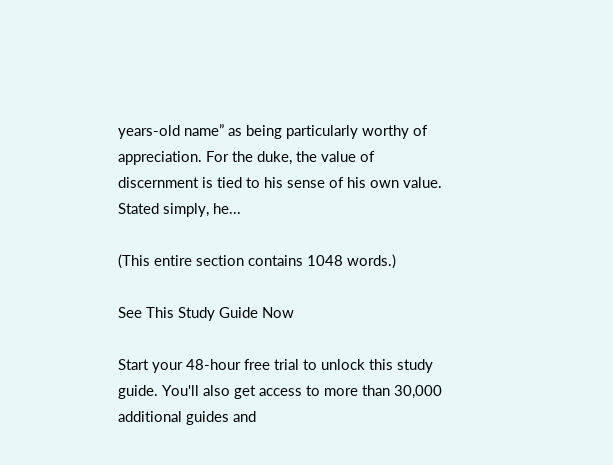years-old name” as being particularly worthy of appreciation. For the duke, the value of discernment is tied to his sense of his own value. Stated simply, he...

(This entire section contains 1048 words.)

See This Study Guide Now

Start your 48-hour free trial to unlock this study guide. You'll also get access to more than 30,000 additional guides and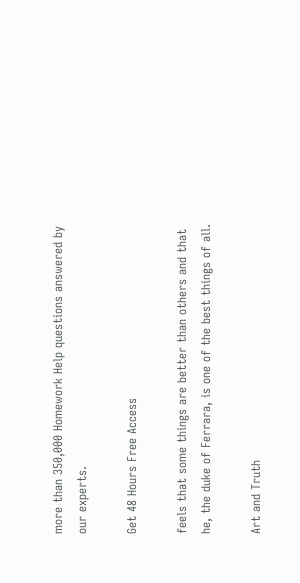more than 350,000 Homework Help questions answered by our experts.

Get 48 Hours Free Access

feels that some things are better than others and that he, the duke of Ferrara, is one of the best things of all.

Art and Truth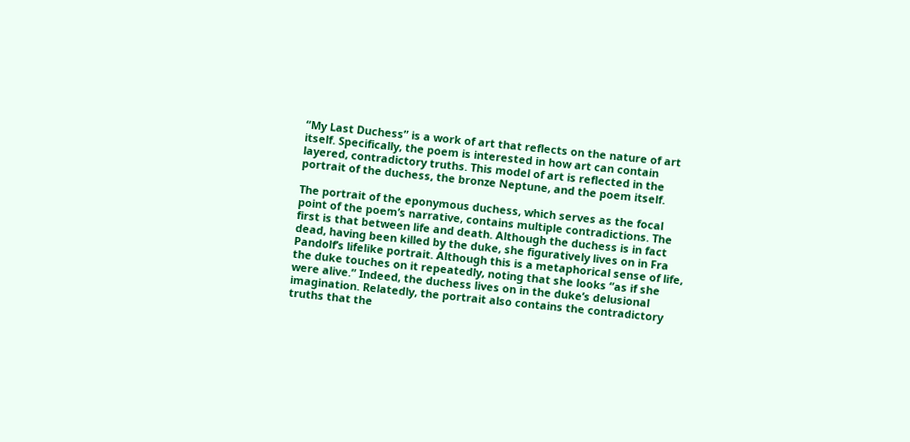“My Last Duchess” is a work of art that reflects on the nature of art itself. Specifically, the poem is interested in how art can contain layered, contradictory truths. This model of art is reflected in the portrait of the duchess, the bronze Neptune, and the poem itself.

The portrait of the eponymous duchess, which serves as the focal point of the poem’s narrative, contains multiple contradictions. The first is that between life and death. Although the duchess is in fact dead, having been killed by the duke, she figuratively lives on in Fra Pandolf’s lifelike portrait. Although this is a metaphorical sense of life, the duke touches on it repeatedly, noting that she looks “as if she were alive.” Indeed, the duchess lives on in the duke’s delusional imagination. Relatedly, the portrait also contains the contradictory truths that the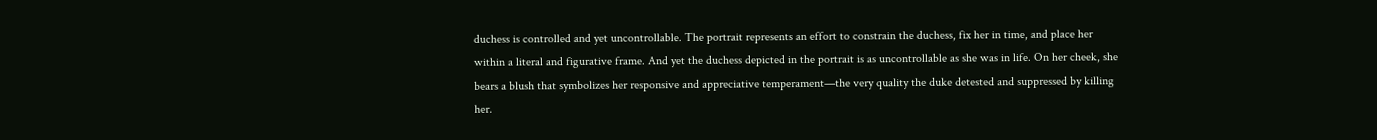duchess is controlled and yet uncontrollable. The portrait represents an effort to constrain the duchess, fix her in time, and place her within a literal and figurative frame. And yet the duchess depicted in the portrait is as uncontrollable as she was in life. On her cheek, she bears a blush that symbolizes her responsive and appreciative temperament—the very quality the duke detested and suppressed by killing her.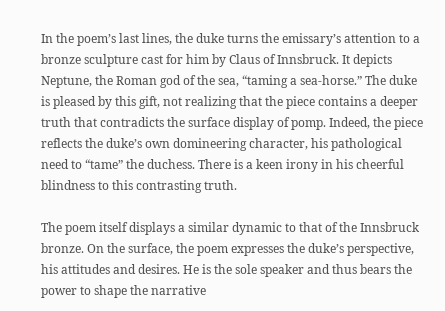In the poem’s last lines, the duke turns the emissary’s attention to a bronze sculpture cast for him by Claus of Innsbruck. It depicts Neptune, the Roman god of the sea, “taming a sea-horse.” The duke is pleased by this gift, not realizing that the piece contains a deeper truth that contradicts the surface display of pomp. Indeed, the piece reflects the duke’s own domineering character, his pathological need to “tame” the duchess. There is a keen irony in his cheerful blindness to this contrasting truth.

The poem itself displays a similar dynamic to that of the Innsbruck bronze. On the surface, the poem expresses the duke’s perspective, his attitudes and desires. He is the sole speaker and thus bears the power to shape the narrative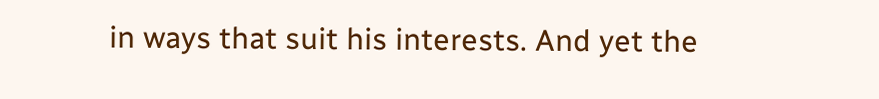in ways that suit his interests. And yet the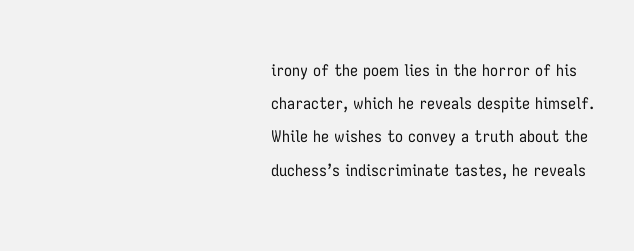irony of the poem lies in the horror of his character, which he reveals despite himself. While he wishes to convey a truth about the duchess’s indiscriminate tastes, he reveals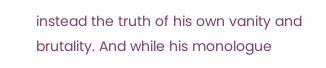instead the truth of his own vanity and brutality. And while his monologue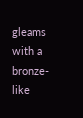gleams with a bronze-like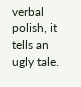verbal polish, it tells an ugly tale.